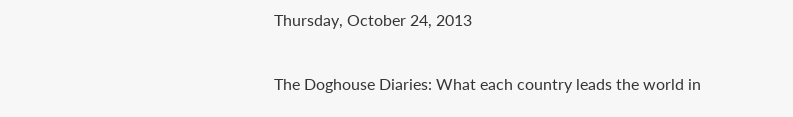Thursday, October 24, 2013

The Doghouse Diaries: What each country leads the world in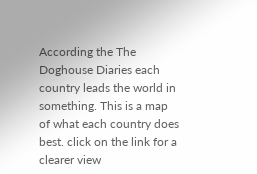According the The Doghouse Diaries each country leads the world in something. This is a map of what each country does best. click on the link for a clearer view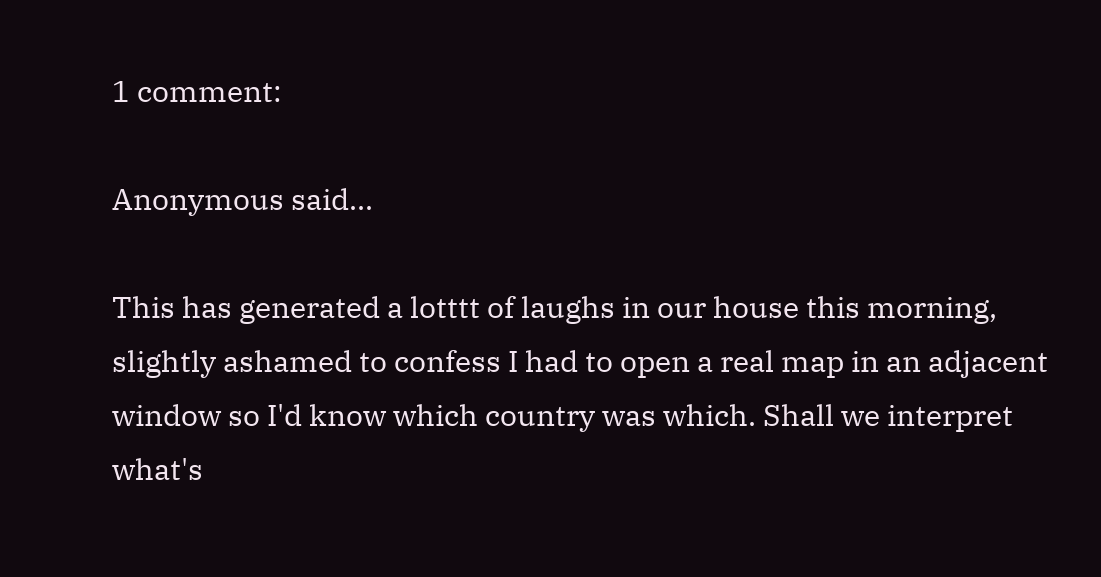1 comment:

Anonymous said...

This has generated a lotttt of laughs in our house this morning, slightly ashamed to confess I had to open a real map in an adjacent window so I'd know which country was which. Shall we interpret what's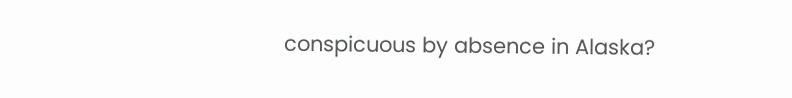conspicuous by absence in Alaska?